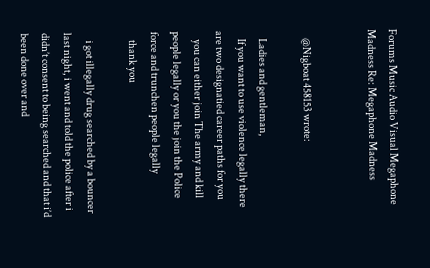Forums Music Audio Visual Megaphone Madness Re: Megaphone Madness


    @Nigboat 458153 wrote:

    Ladies and gentleman,
    If you want to use violence legally there are two designatied career paths for you
    you can either join The army and kill people legally or you the join the Police force and trunchen people legally
    thank you

    i got illegally drug searched by a bouncer last night, i went and told the police after i didn’t consent to being searched and that i’d been done over and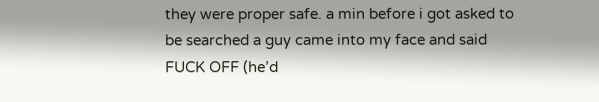they were proper safe. a min before i got asked to be searched a guy came into my face and said FUCK OFF (he’d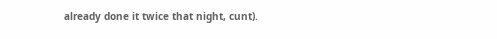already done it twice that night, cunt).